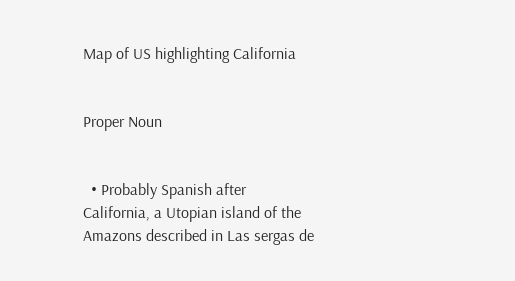Map of US highlighting California


Proper Noun


  • Probably Spanish after California, a Utopian island of the Amazons described in Las sergas de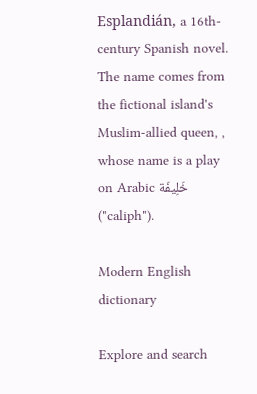Esplandián, a 16th-century Spanish novel. The name comes from the fictional island's Muslim-allied queen, , whose name is a play on Arabic خَلِيفَة ("caliph").

Modern English dictionary

Explore and search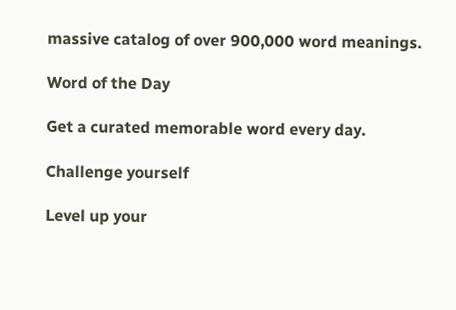massive catalog of over 900,000 word meanings.

Word of the Day

Get a curated memorable word every day.

Challenge yourself

Level up your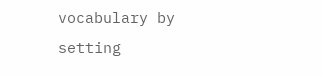vocabulary by setting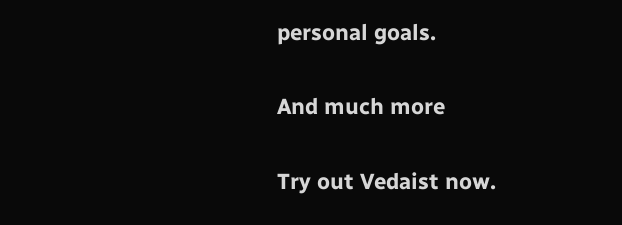personal goals.

And much more

Try out Vedaist now.